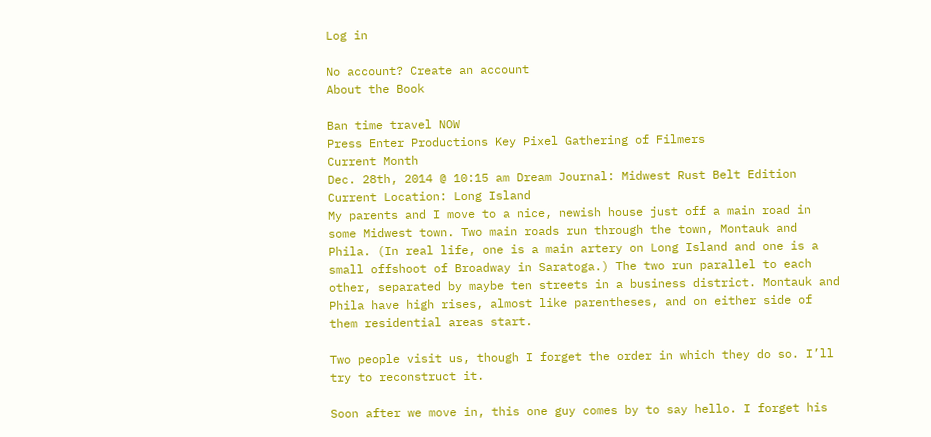Log in

No account? Create an account
About the Book

Ban time travel NOW
Press Enter Productions Key Pixel Gathering of Filmers
Current Month
Dec. 28th, 2014 @ 10:15 am Dream Journal: Midwest Rust Belt Edition
Current Location: Long Island
My parents and I move to a nice, newish house just off a main road in some Midwest town. Two main roads run through the town, Montauk and Phila. (In real life, one is a main artery on Long Island and one is a small offshoot of Broadway in Saratoga.) The two run parallel to each other, separated by maybe ten streets in a business district. Montauk and Phila have high rises, almost like parentheses, and on either side of them residential areas start.

Two people visit us, though I forget the order in which they do so. I’ll try to reconstruct it.

Soon after we move in, this one guy comes by to say hello. I forget his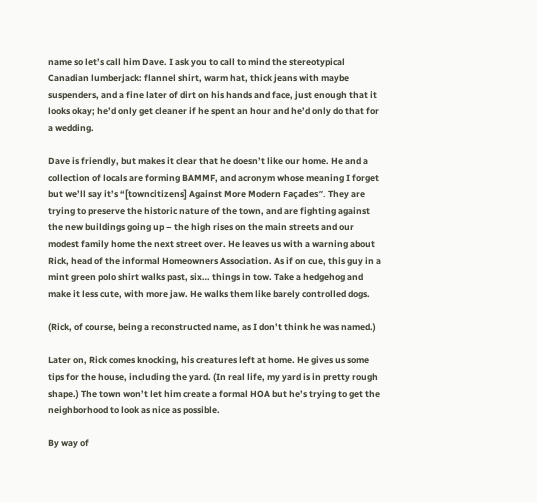name so let’s call him Dave. I ask you to call to mind the stereotypical Canadian lumberjack: flannel shirt, warm hat, thick jeans with maybe suspenders, and a fine later of dirt on his hands and face, just enough that it looks okay; he’d only get cleaner if he spent an hour and he’d only do that for a wedding.

Dave is friendly, but makes it clear that he doesn’t like our home. He and a collection of locals are forming BAMMF, and acronym whose meaning I forget but we’ll say it’s “[towncitizens] Against More Modern Façades”. They are trying to preserve the historic nature of the town, and are fighting against the new buildings going up – the high rises on the main streets and our modest family home the next street over. He leaves us with a warning about Rick, head of the informal Homeowners Association. As if on cue, this guy in a mint green polo shirt walks past, six… things in tow. Take a hedgehog and make it less cute, with more jaw. He walks them like barely controlled dogs.

(Rick, of course, being a reconstructed name, as I don’t think he was named.)

Later on, Rick comes knocking, his creatures left at home. He gives us some tips for the house, including the yard. (In real life, my yard is in pretty rough shape.) The town won’t let him create a formal HOA but he’s trying to get the neighborhood to look as nice as possible.

By way of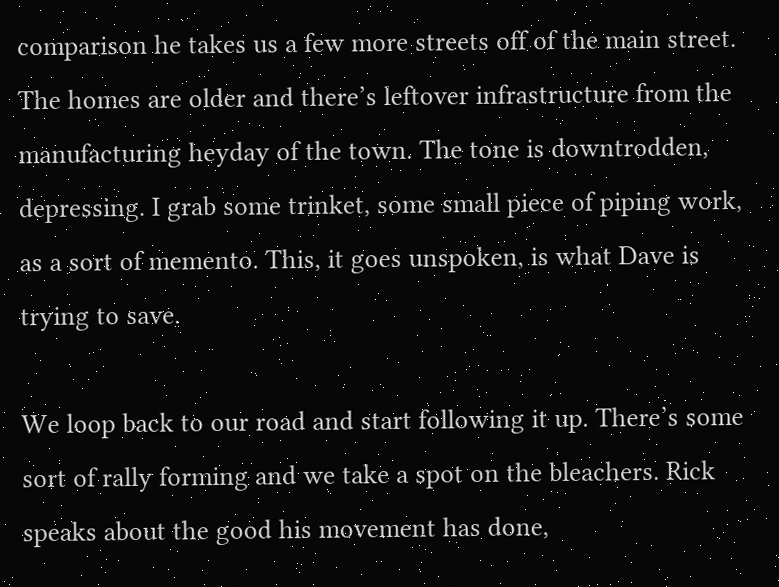comparison he takes us a few more streets off of the main street. The homes are older and there’s leftover infrastructure from the manufacturing heyday of the town. The tone is downtrodden, depressing. I grab some trinket, some small piece of piping work, as a sort of memento. This, it goes unspoken, is what Dave is trying to save.

We loop back to our road and start following it up. There’s some sort of rally forming and we take a spot on the bleachers. Rick speaks about the good his movement has done,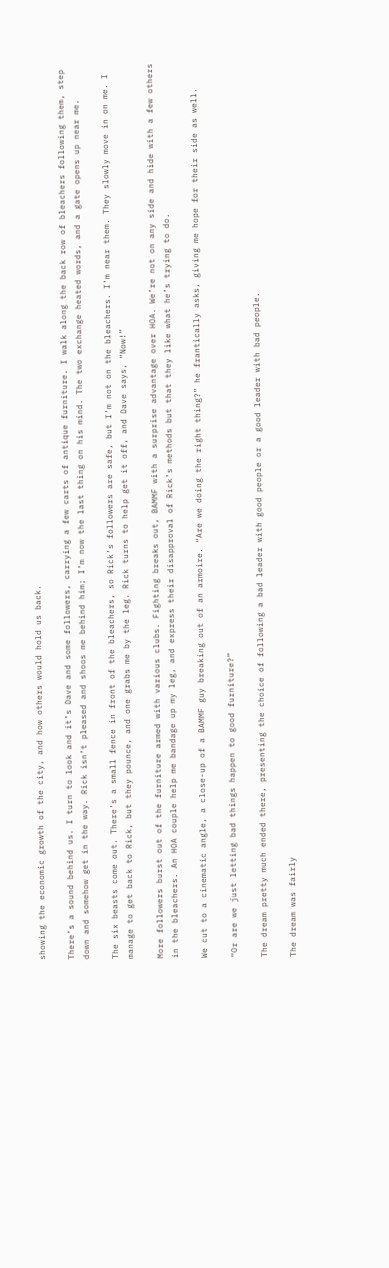showing the economic growth of the city, and how others would hold us back.

There’s a sound behind us. I turn to look and it’s Dave and some followers, carrying a few carts of antique furniture. I walk along the back row of bleachers following them, step down and somehow get in the way. Rick isn’t pleased and shoos me behind him; I’m now the last thing on his mind. The two exchange heated words, and a gate opens up near me.

The six beasts come out. There’s a small fence in front of the bleachers, so Rick’s followers are safe, but I’m not on the bleachers. I’m near them. They slowly move in on me. I manage to get back to Rick, but they pounce, and one grabs me by the leg. Rick turns to help get it off, and Dave says, “Now!”

More followers burst out of the furniture armed with various clubs. Fighting breaks out, BAMMF with a surprise advantage over HOA. We’re not on any side and hide with a few others in the bleachers. An HOA couple help me bandage up my leg, and express their disapproval of Rick’s methods but that they like what he’s trying to do.

We cut to a cinematic angle, a close-up of a BAMMF guy breaking out of an armoire. “Are we doing the right thing?” he frantically asks, giving me hope for their side as well.

“Or are we just letting bad things happen to good furniture?”

The dream pretty much ended there, presenting the choice of following a bad leader with good people or a good leader with bad people.

The dream was fairly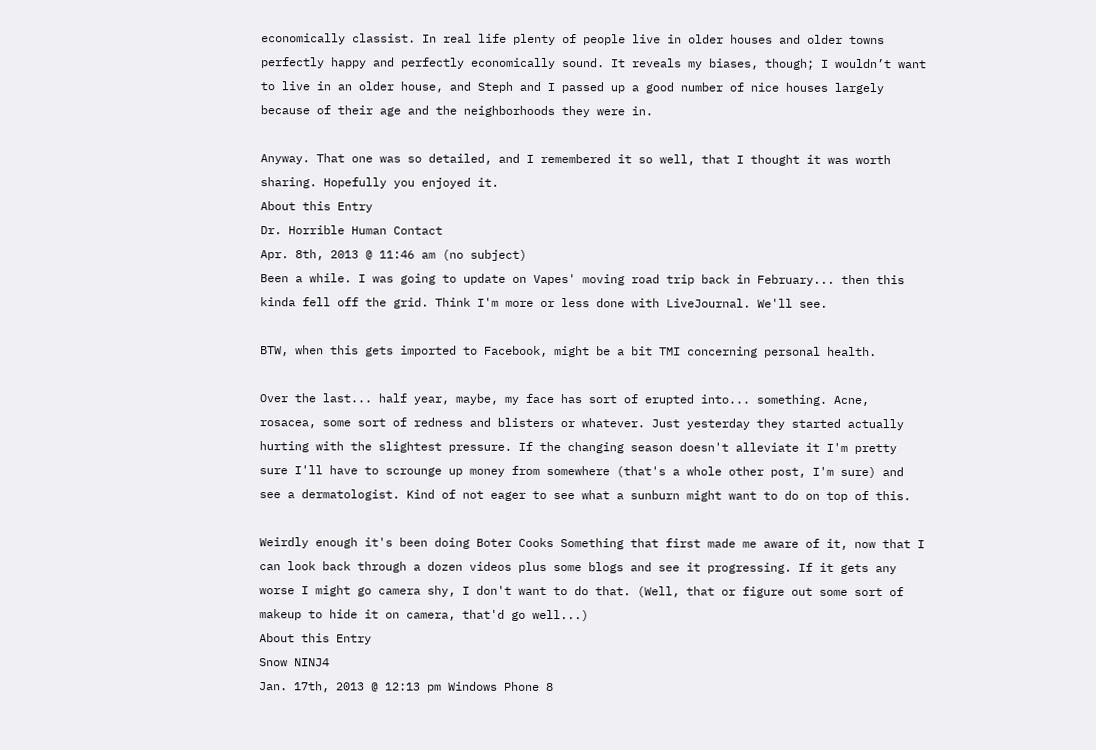economically classist. In real life plenty of people live in older houses and older towns perfectly happy and perfectly economically sound. It reveals my biases, though; I wouldn’t want to live in an older house, and Steph and I passed up a good number of nice houses largely because of their age and the neighborhoods they were in.

Anyway. That one was so detailed, and I remembered it so well, that I thought it was worth sharing. Hopefully you enjoyed it.
About this Entry
Dr. Horrible Human Contact
Apr. 8th, 2013 @ 11:46 am (no subject)
Been a while. I was going to update on Vapes' moving road trip back in February... then this kinda fell off the grid. Think I'm more or less done with LiveJournal. We'll see.

BTW, when this gets imported to Facebook, might be a bit TMI concerning personal health.

Over the last... half year, maybe, my face has sort of erupted into... something. Acne, rosacea, some sort of redness and blisters or whatever. Just yesterday they started actually hurting with the slightest pressure. If the changing season doesn't alleviate it I'm pretty sure I'll have to scrounge up money from somewhere (that's a whole other post, I'm sure) and see a dermatologist. Kind of not eager to see what a sunburn might want to do on top of this.

Weirdly enough it's been doing Boter Cooks Something that first made me aware of it, now that I can look back through a dozen videos plus some blogs and see it progressing. If it gets any worse I might go camera shy, I don't want to do that. (Well, that or figure out some sort of makeup to hide it on camera, that'd go well...)
About this Entry
Snow NINJ4
Jan. 17th, 2013 @ 12:13 pm Windows Phone 8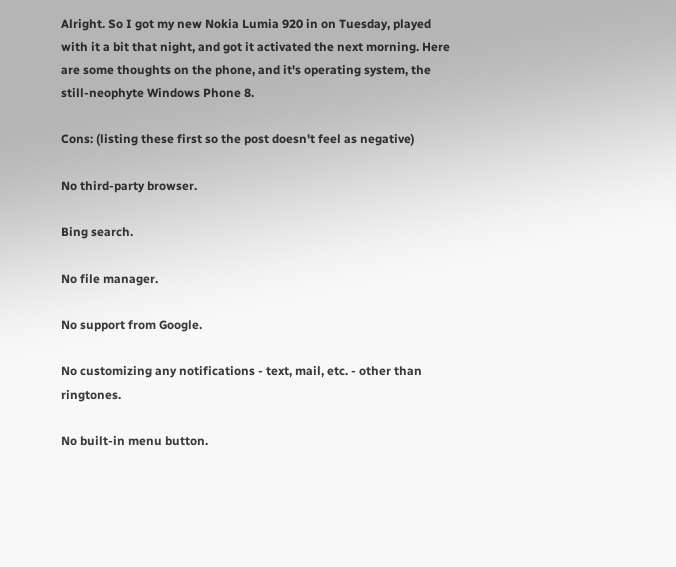Alright. So I got my new Nokia Lumia 920 in on Tuesday, played with it a bit that night, and got it activated the next morning. Here are some thoughts on the phone, and it's operating system, the still-neophyte Windows Phone 8.

Cons: (listing these first so the post doesn't feel as negative)

No third-party browser.

Bing search.

No file manager.

No support from Google.

No customizing any notifications - text, mail, etc. - other than ringtones.

No built-in menu button.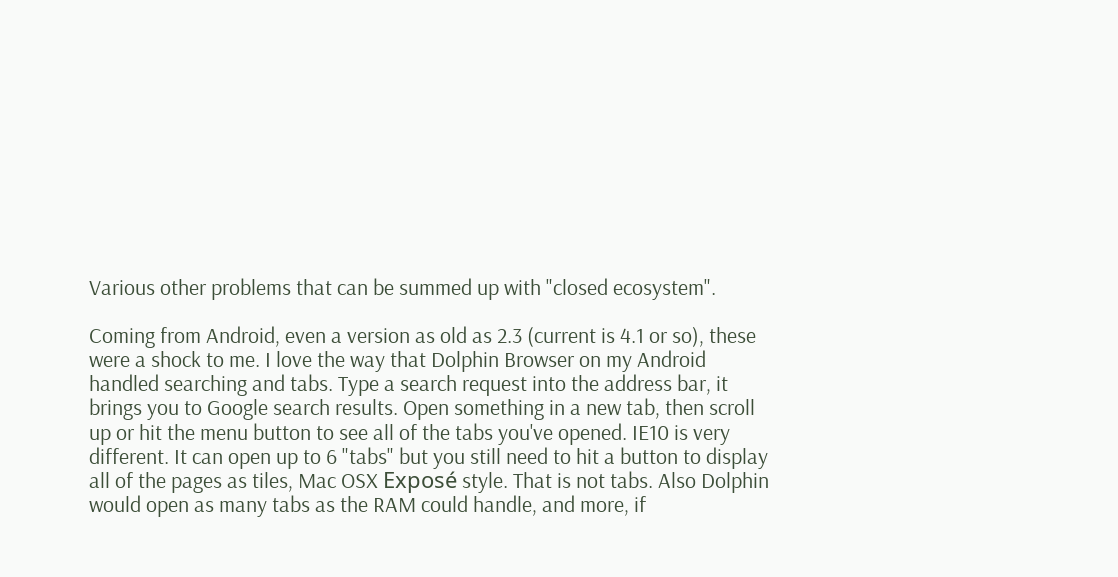Various other problems that can be summed up with "closed ecosystem".

Coming from Android, even a version as old as 2.3 (current is 4.1 or so), these were a shock to me. I love the way that Dolphin Browser on my Android handled searching and tabs. Type a search request into the address bar, it brings you to Google search results. Open something in a new tab, then scroll up or hit the menu button to see all of the tabs you've opened. IE10 is very different. It can open up to 6 "tabs" but you still need to hit a button to display all of the pages as tiles, Mac OSX Exposé style. That is not tabs. Also Dolphin would open as many tabs as the RAM could handle, and more, if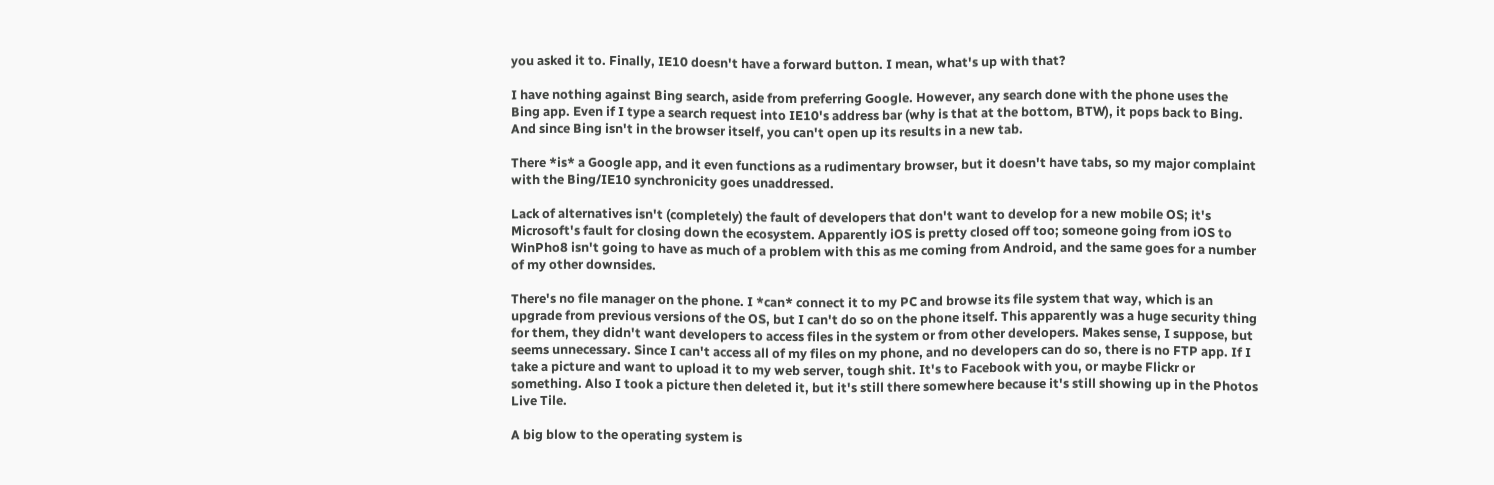you asked it to. Finally, IE10 doesn't have a forward button. I mean, what's up with that?

I have nothing against Bing search, aside from preferring Google. However, any search done with the phone uses the Bing app. Even if I type a search request into IE10's address bar (why is that at the bottom, BTW), it pops back to Bing. And since Bing isn't in the browser itself, you can't open up its results in a new tab.

There *is* a Google app, and it even functions as a rudimentary browser, but it doesn't have tabs, so my major complaint with the Bing/IE10 synchronicity goes unaddressed.

Lack of alternatives isn't (completely) the fault of developers that don't want to develop for a new mobile OS; it's Microsoft's fault for closing down the ecosystem. Apparently iOS is pretty closed off too; someone going from iOS to WinPho8 isn't going to have as much of a problem with this as me coming from Android, and the same goes for a number of my other downsides.

There's no file manager on the phone. I *can* connect it to my PC and browse its file system that way, which is an upgrade from previous versions of the OS, but I can't do so on the phone itself. This apparently was a huge security thing for them, they didn't want developers to access files in the system or from other developers. Makes sense, I suppose, but seems unnecessary. Since I can't access all of my files on my phone, and no developers can do so, there is no FTP app. If I take a picture and want to upload it to my web server, tough shit. It's to Facebook with you, or maybe Flickr or something. Also I took a picture then deleted it, but it's still there somewhere because it's still showing up in the Photos Live Tile.

A big blow to the operating system is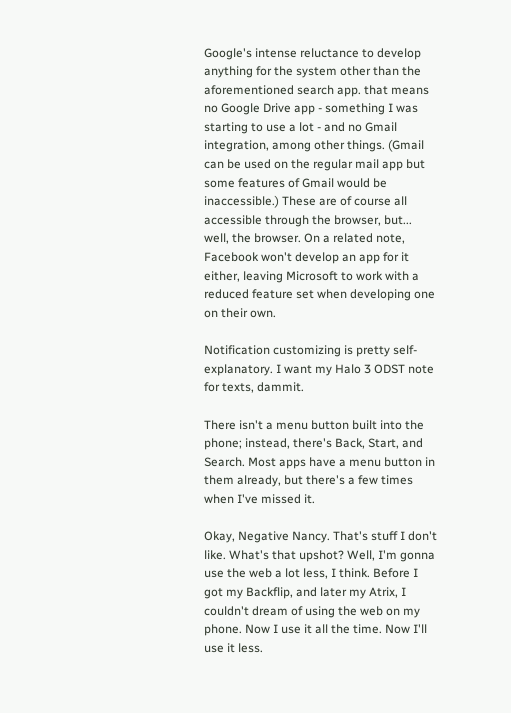Google's intense reluctance to develop anything for the system other than the aforementioned search app. that means no Google Drive app - something I was starting to use a lot - and no Gmail integration, among other things. (Gmail can be used on the regular mail app but some features of Gmail would be inaccessible.) These are of course all accessible through the browser, but... well, the browser. On a related note, Facebook won't develop an app for it either, leaving Microsoft to work with a reduced feature set when developing one on their own.

Notification customizing is pretty self-explanatory. I want my Halo 3 ODST note for texts, dammit.

There isn't a menu button built into the phone; instead, there's Back, Start, and Search. Most apps have a menu button in them already, but there's a few times when I've missed it.

Okay, Negative Nancy. That's stuff I don't like. What's that upshot? Well, I'm gonna use the web a lot less, I think. Before I got my Backflip, and later my Atrix, I couldn't dream of using the web on my phone. Now I use it all the time. Now I'll use it less.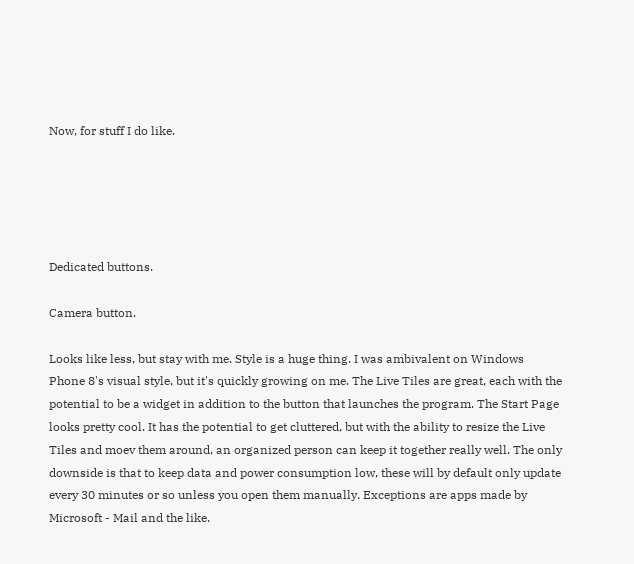Now, for stuff I do like.





Dedicated buttons.

Camera button.

Looks like less, but stay with me. Style is a huge thing. I was ambivalent on Windows Phone 8's visual style, but it's quickly growing on me. The Live Tiles are great, each with the potential to be a widget in addition to the button that launches the program. The Start Page looks pretty cool. It has the potential to get cluttered, but with the ability to resize the Live Tiles and moev them around, an organized person can keep it together really well. The only downside is that to keep data and power consumption low, these will by default only update every 30 minutes or so unless you open them manually. Exceptions are apps made by Microsoft - Mail and the like.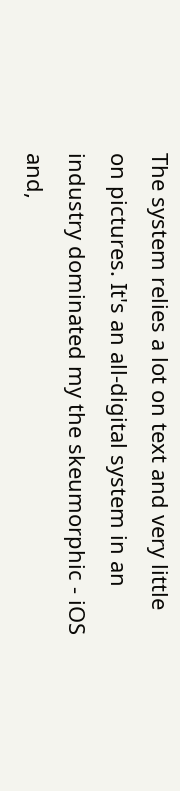The system relies a lot on text and very little on pictures. It's an all-digital system in an industry dominated my the skeumorphic - iOS and,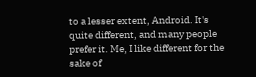to a lesser extent, Android. It's quite different, and many people prefer it. Me, I like different for the sake of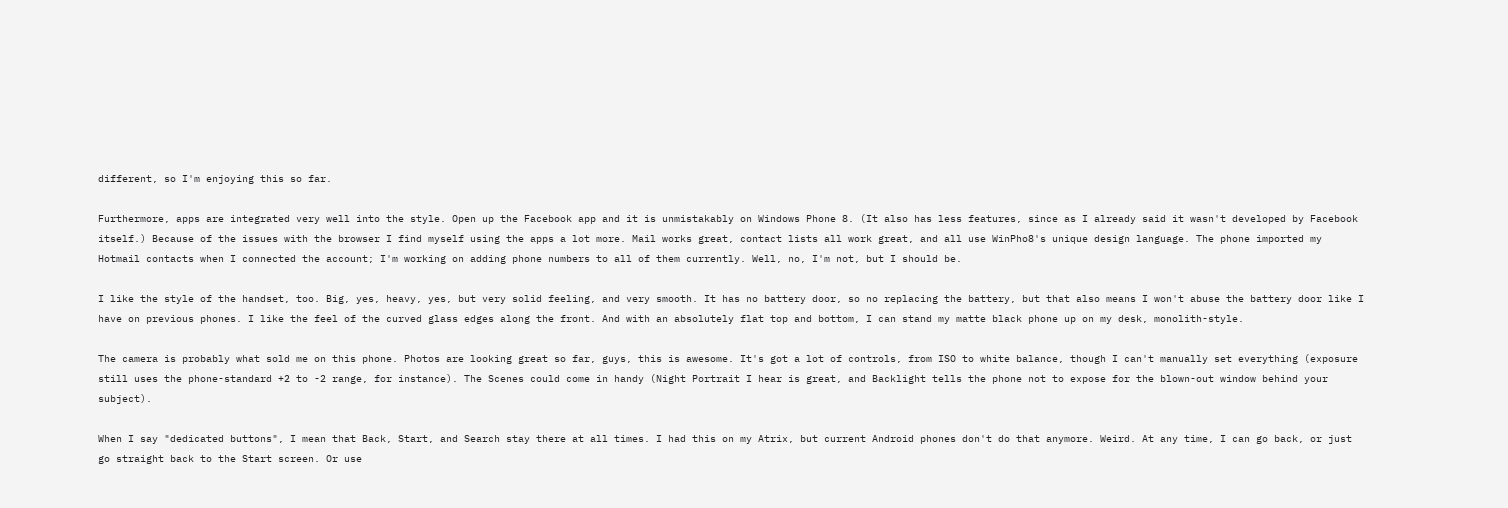different, so I'm enjoying this so far.

Furthermore, apps are integrated very well into the style. Open up the Facebook app and it is unmistakably on Windows Phone 8. (It also has less features, since as I already said it wasn't developed by Facebook itself.) Because of the issues with the browser I find myself using the apps a lot more. Mail works great, contact lists all work great, and all use WinPho8's unique design language. The phone imported my Hotmail contacts when I connected the account; I'm working on adding phone numbers to all of them currently. Well, no, I'm not, but I should be.

I like the style of the handset, too. Big, yes, heavy, yes, but very solid feeling, and very smooth. It has no battery door, so no replacing the battery, but that also means I won't abuse the battery door like I have on previous phones. I like the feel of the curved glass edges along the front. And with an absolutely flat top and bottom, I can stand my matte black phone up on my desk, monolith-style.

The camera is probably what sold me on this phone. Photos are looking great so far, guys, this is awesome. It's got a lot of controls, from ISO to white balance, though I can't manually set everything (exposure still uses the phone-standard +2 to -2 range, for instance). The Scenes could come in handy (Night Portrait I hear is great, and Backlight tells the phone not to expose for the blown-out window behind your subject).

When I say "dedicated buttons", I mean that Back, Start, and Search stay there at all times. I had this on my Atrix, but current Android phones don't do that anymore. Weird. At any time, I can go back, or just go straight back to the Start screen. Or use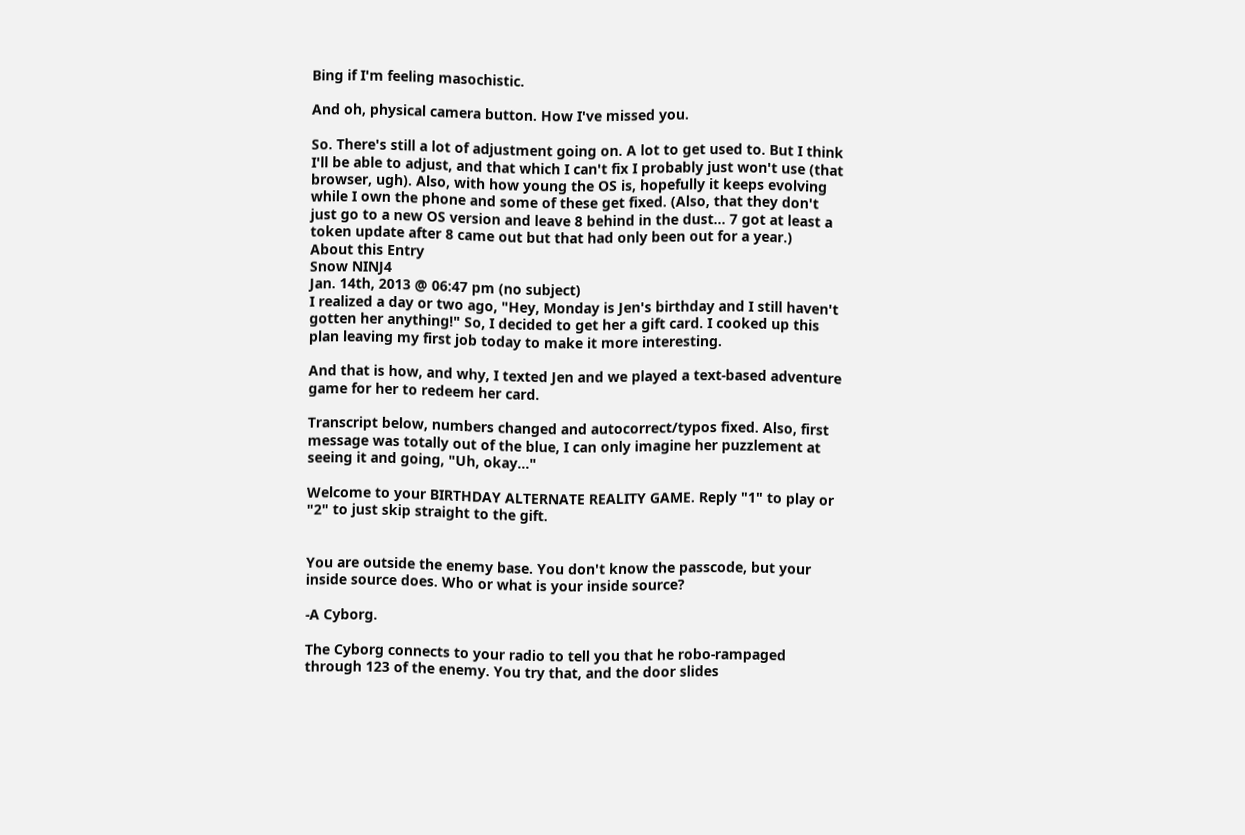Bing if I'm feeling masochistic.

And oh, physical camera button. How I've missed you.

So. There's still a lot of adjustment going on. A lot to get used to. But I think I'll be able to adjust, and that which I can't fix I probably just won't use (that browser, ugh). Also, with how young the OS is, hopefully it keeps evolving while I own the phone and some of these get fixed. (Also, that they don't just go to a new OS version and leave 8 behind in the dust... 7 got at least a token update after 8 came out but that had only been out for a year.)
About this Entry
Snow NINJ4
Jan. 14th, 2013 @ 06:47 pm (no subject)
I realized a day or two ago, "Hey, Monday is Jen's birthday and I still haven't gotten her anything!" So, I decided to get her a gift card. I cooked up this plan leaving my first job today to make it more interesting.

And that is how, and why, I texted Jen and we played a text-based adventure game for her to redeem her card.

Transcript below, numbers changed and autocorrect/typos fixed. Also, first message was totally out of the blue, I can only imagine her puzzlement at seeing it and going, "Uh, okay..."

Welcome to your BIRTHDAY ALTERNATE REALITY GAME. Reply "1" to play or "2" to just skip straight to the gift.


You are outside the enemy base. You don't know the passcode, but your inside source does. Who or what is your inside source?

-A Cyborg.

The Cyborg connects to your radio to tell you that he robo-rampaged through 123 of the enemy. You try that, and the door slides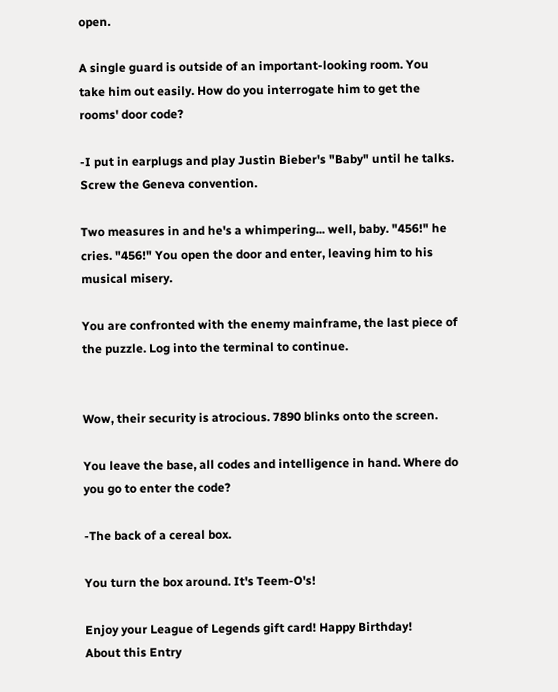open.

A single guard is outside of an important-looking room. You take him out easily. How do you interrogate him to get the rooms' door code?

-I put in earplugs and play Justin Bieber's "Baby" until he talks. Screw the Geneva convention.

Two measures in and he's a whimpering... well, baby. "456!" he cries. "456!" You open the door and enter, leaving him to his musical misery.

You are confronted with the enemy mainframe, the last piece of the puzzle. Log into the terminal to continue.


Wow, their security is atrocious. 7890 blinks onto the screen.

You leave the base, all codes and intelligence in hand. Where do you go to enter the code?

-The back of a cereal box.

You turn the box around. It's Teem-O's!

Enjoy your League of Legends gift card! Happy Birthday!
About this Entry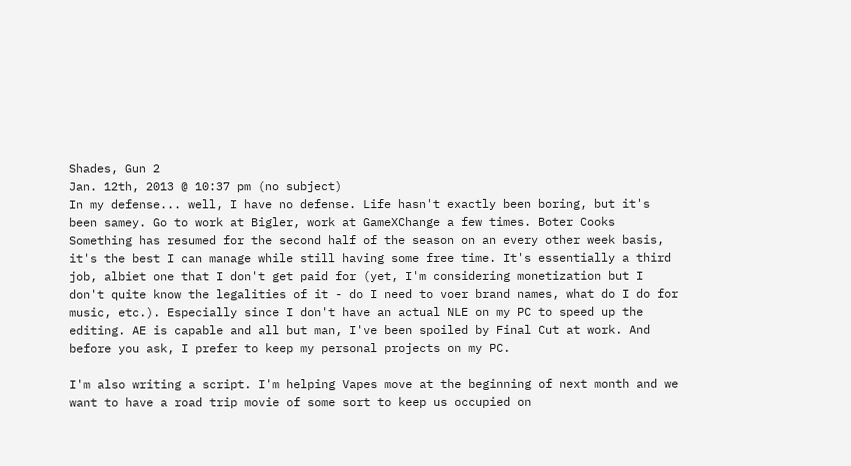Shades, Gun 2
Jan. 12th, 2013 @ 10:37 pm (no subject)
In my defense... well, I have no defense. Life hasn't exactly been boring, but it's been samey. Go to work at Bigler, work at GameXChange a few times. Boter Cooks Something has resumed for the second half of the season on an every other week basis, it's the best I can manage while still having some free time. It's essentially a third job, albiet one that I don't get paid for (yet, I'm considering monetization but I don't quite know the legalities of it - do I need to voer brand names, what do I do for music, etc.). Especially since I don't have an actual NLE on my PC to speed up the editing. AE is capable and all but man, I've been spoiled by Final Cut at work. And before you ask, I prefer to keep my personal projects on my PC.

I'm also writing a script. I'm helping Vapes move at the beginning of next month and we want to have a road trip movie of some sort to keep us occupied on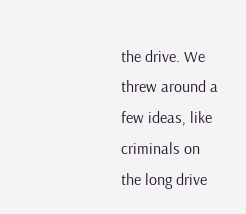the drive. We threw around a few ideas, like criminals on the long drive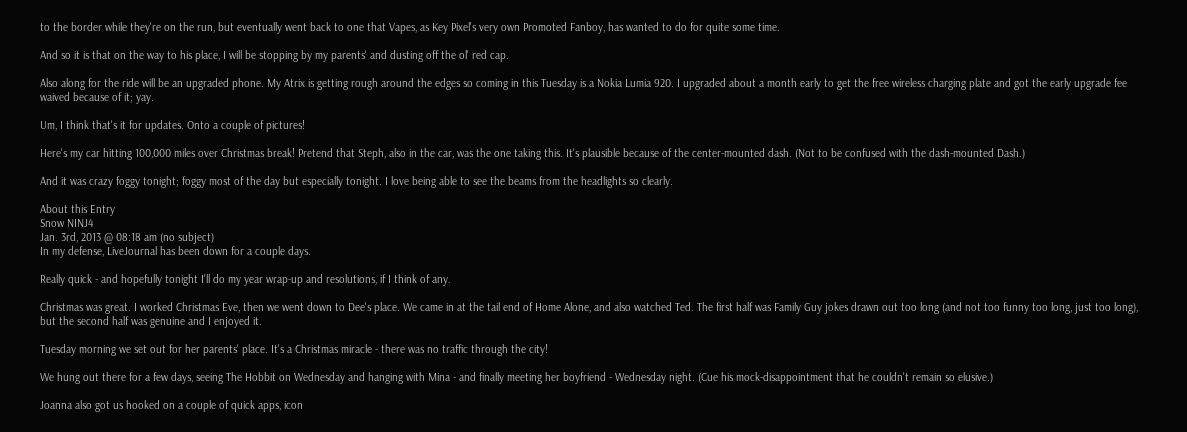to the border while they're on the run, but eventually went back to one that Vapes, as Key Pixel's very own Promoted Fanboy, has wanted to do for quite some time.

And so it is that on the way to his place, I will be stopping by my parents' and dusting off the ol' red cap.

Also along for the ride will be an upgraded phone. My Atrix is getting rough around the edges so coming in this Tuesday is a Nokia Lumia 920. I upgraded about a month early to get the free wireless charging plate and got the early upgrade fee waived because of it; yay.

Um, I think that's it for updates. Onto a couple of pictures!

Here's my car hitting 100,000 miles over Christmas break! Pretend that Steph, also in the car, was the one taking this. It's plausible because of the center-mounted dash. (Not to be confused with the dash-mounted Dash.)

And it was crazy foggy tonight; foggy most of the day but especially tonight. I love being able to see the beams from the headlights so clearly.

About this Entry
Snow NINJ4
Jan. 3rd, 2013 @ 08:18 am (no subject)
In my defense, LiveJournal has been down for a couple days.

Really quick - and hopefully tonight I'll do my year wrap-up and resolutions, if I think of any.

Christmas was great. I worked Christmas Eve, then we went down to Dee's place. We came in at the tail end of Home Alone, and also watched Ted. The first half was Family Guy jokes drawn out too long (and not too funny too long, just too long), but the second half was genuine and I enjoyed it.

Tuesday morning we set out for her parents' place. It's a Christmas miracle - there was no traffic through the city!

We hung out there for a few days, seeing The Hobbit on Wednesday and hanging with Mina - and finally meeting her boyfriend - Wednesday night. (Cue his mock-disappointment that he couldn't remain so elusive.)

Joanna also got us hooked on a couple of quick apps, icon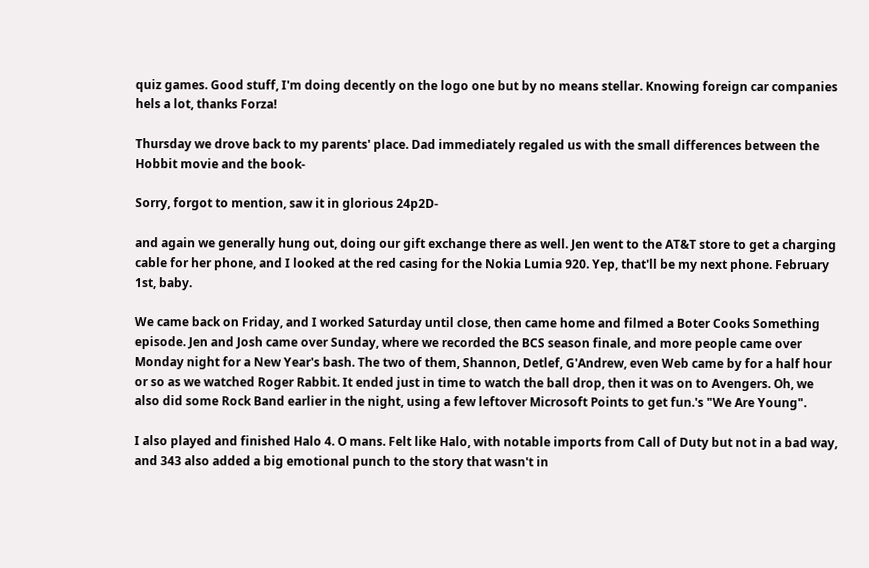quiz games. Good stuff, I'm doing decently on the logo one but by no means stellar. Knowing foreign car companies hels a lot, thanks Forza!

Thursday we drove back to my parents' place. Dad immediately regaled us with the small differences between the Hobbit movie and the book-

Sorry, forgot to mention, saw it in glorious 24p2D-

and again we generally hung out, doing our gift exchange there as well. Jen went to the AT&T store to get a charging cable for her phone, and I looked at the red casing for the Nokia Lumia 920. Yep, that'll be my next phone. February 1st, baby.

We came back on Friday, and I worked Saturday until close, then came home and filmed a Boter Cooks Something episode. Jen and Josh came over Sunday, where we recorded the BCS season finale, and more people came over Monday night for a New Year's bash. The two of them, Shannon, Detlef, G'Andrew, even Web came by for a half hour or so as we watched Roger Rabbit. It ended just in time to watch the ball drop, then it was on to Avengers. Oh, we also did some Rock Band earlier in the night, using a few leftover Microsoft Points to get fun.'s "We Are Young".

I also played and finished Halo 4. O mans. Felt like Halo, with notable imports from Call of Duty but not in a bad way, and 343 also added a big emotional punch to the story that wasn't in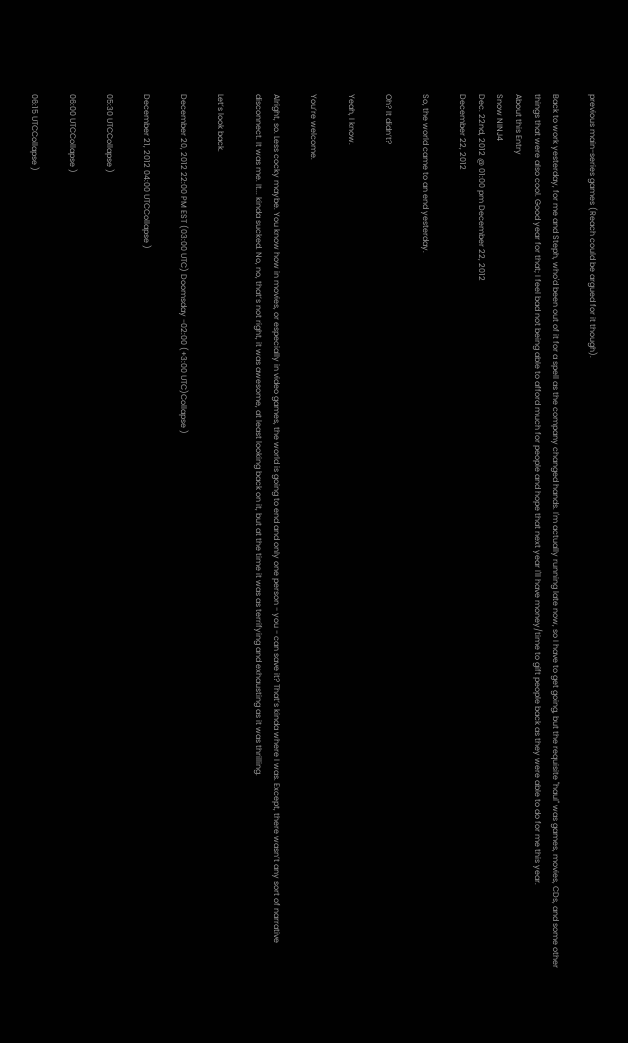previous main-series games (Reach could be argued for it though).

Back to work yesterday, for me and Steph, who'd been out of it for a spell as the company changed hands. I'm actually running late now, so I have to get going, but the requisite "haul" was games, movies, CDs, and some other things that were also cool. Good year for that; I feel bad not being able to afford much for people and hope that next year I'll have money/time to gift people back as they were able to do for me this year.
About this Entry
Snow NINJ4
Dec. 22nd, 2012 @ 01:00 pm December 22, 2012
December 22, 2012

So, the world came to an end yesterday.

Oh? It didn’t?

Yeah, I know.

You’re welcome.

Alright, so. Less cocky maybe. You know how in movies, or especially in video games, the world is going to end and only one person - you - can save it? That’s kinda where I was. Except, there wasn’t any sort of narrative disconnect. It was me. It... kinda sucked. No, no, that’s not right, it was awesome, at least looking back on it, but at the time it was as terrifying and exhausting as it was thrilling.

Let’s look back.

December 20, 2012 22:00 PM EST (03:00 UTC) Doomsday -02:00 (+3:00 UTC)Collapse )

December 21, 2012 04:00 UTCCollapse )

05:30 UTCCollapse )

06:00 UTCCollapse )

06:15 UTCCollapse )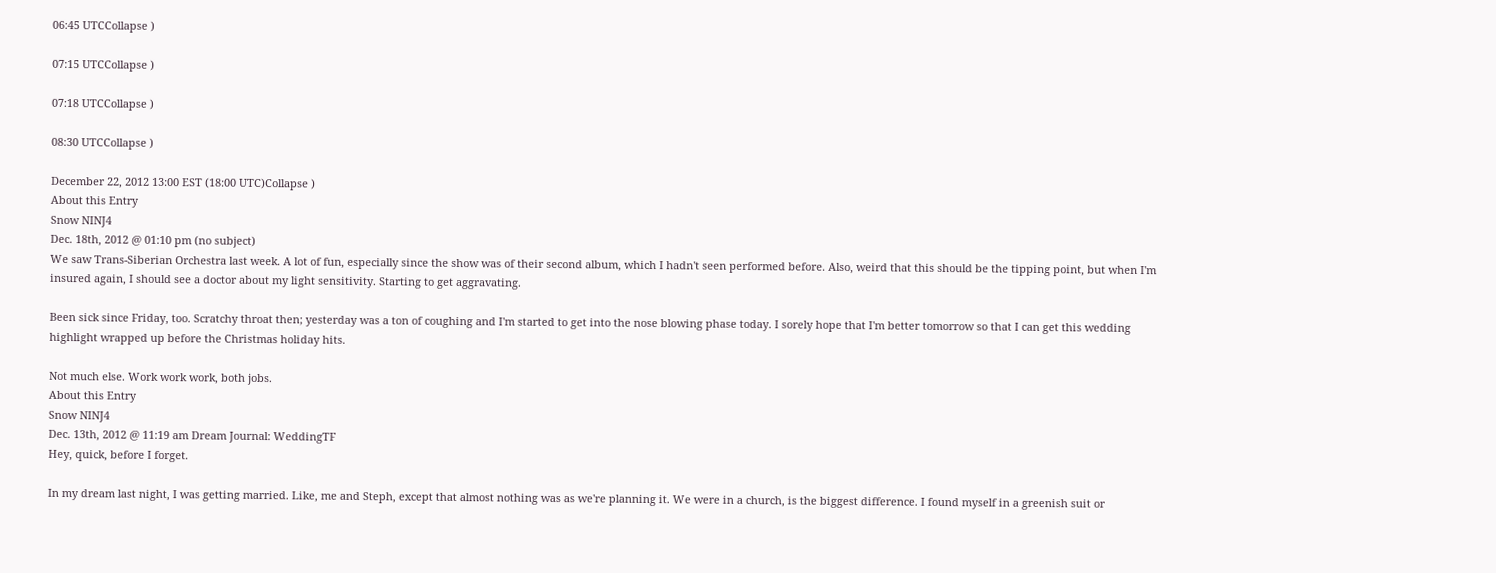06:45 UTCCollapse )

07:15 UTCCollapse )

07:18 UTCCollapse )

08:30 UTCCollapse )

December 22, 2012 13:00 EST (18:00 UTC)Collapse )
About this Entry
Snow NINJ4
Dec. 18th, 2012 @ 01:10 pm (no subject)
We saw Trans-Siberian Orchestra last week. A lot of fun, especially since the show was of their second album, which I hadn't seen performed before. Also, weird that this should be the tipping point, but when I'm insured again, I should see a doctor about my light sensitivity. Starting to get aggravating.

Been sick since Friday, too. Scratchy throat then; yesterday was a ton of coughing and I'm started to get into the nose blowing phase today. I sorely hope that I'm better tomorrow so that I can get this wedding highlight wrapped up before the Christmas holiday hits.

Not much else. Work work work, both jobs.
About this Entry
Snow NINJ4
Dec. 13th, 2012 @ 11:19 am Dream Journal: WeddingTF
Hey, quick, before I forget.

In my dream last night, I was getting married. Like, me and Steph, except that almost nothing was as we're planning it. We were in a church, is the biggest difference. I found myself in a greenish suit or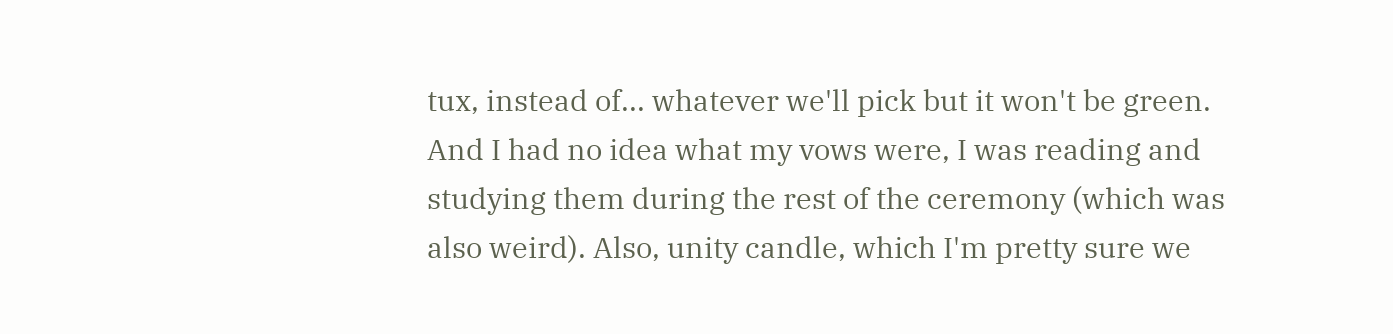tux, instead of... whatever we'll pick but it won't be green. And I had no idea what my vows were, I was reading and studying them during the rest of the ceremony (which was also weird). Also, unity candle, which I'm pretty sure we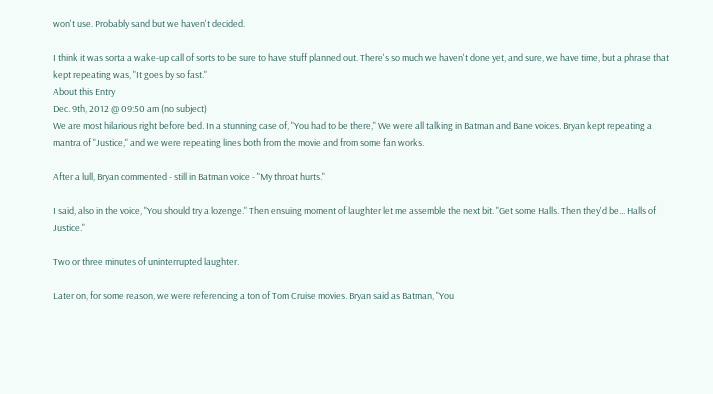won't use. Probably sand but we haven't decided.

I think it was sorta a wake-up call of sorts to be sure to have stuff planned out. There's so much we haven't done yet, and sure, we have time, but a phrase that kept repeating was, "It goes by so fast."
About this Entry
Dec. 9th, 2012 @ 09:50 am (no subject)
We are most hilarious right before bed. In a stunning case of, "You had to be there," We were all talking in Batman and Bane voices. Bryan kept repeating a mantra of "Justice," and we were repeating lines both from the movie and from some fan works.

After a lull, Bryan commented - still in Batman voice - "My throat hurts."

I said, also in the voice, "You should try a lozenge." Then ensuing moment of laughter let me assemble the next bit. "Get some Halls. Then they'd be... Halls of Justice."

Two or three minutes of uninterrupted laughter.

Later on, for some reason, we were referencing a ton of Tom Cruise movies. Bryan said as Batman, "You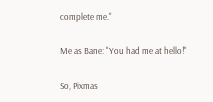complete me."

Me as Bane: "You had me at hello!"

So, Pixmas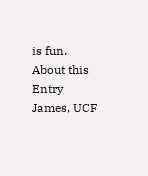is fun.
About this Entry
James, UCF